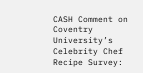CASH Comment on Coventry University’s Celebrity Chef Recipe Survey: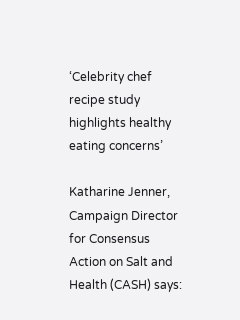‘Celebrity chef recipe study highlights healthy eating concerns’

Katharine Jenner, Campaign Director for Consensus Action on Salt and Health (CASH) says: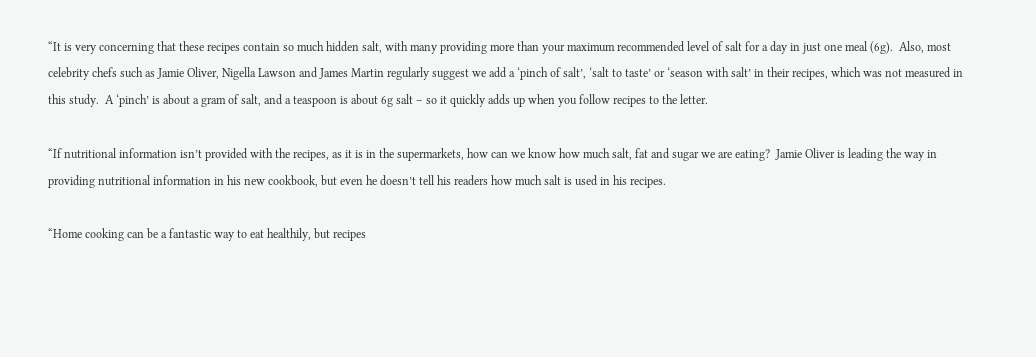“It is very concerning that these recipes contain so much hidden salt, with many providing more than your maximum recommended level of salt for a day in just one meal (6g).  Also, most celebrity chefs such as Jamie Oliver, Nigella Lawson and James Martin regularly suggest we add a ‘pinch of salt’, ‘salt to taste’ or ‘season with salt’ in their recipes, which was not measured in this study.  A ‘pinch’ is about a gram of salt, and a teaspoon is about 6g salt – so it quickly adds up when you follow recipes to the letter.

“If nutritional information isn’t provided with the recipes, as it is in the supermarkets, how can we know how much salt, fat and sugar we are eating?  Jamie Oliver is leading the way in providing nutritional information in his new cookbook, but even he doesn’t tell his readers how much salt is used in his recipes.

“Home cooking can be a fantastic way to eat healthily, but recipes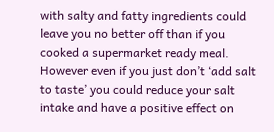with salty and fatty ingredients could leave you no better off than if you cooked a supermarket ready meal.  However even if you just don’t ‘add salt to taste’ you could reduce your salt intake and have a positive effect on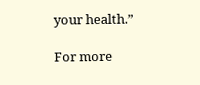your health.”

For more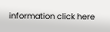information click here